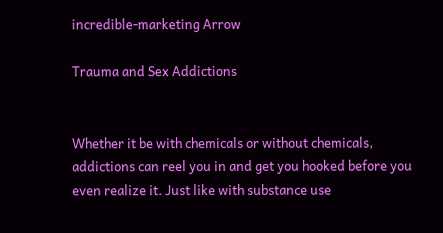incredible-marketing Arrow

Trauma and Sex Addictions


Whether it be with chemicals or without chemicals, addictions can reel you in and get you hooked before you even realize it. Just like with substance use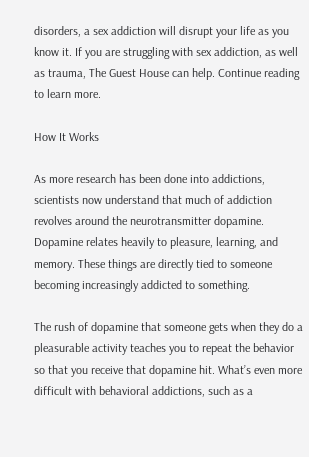disorders, a sex addiction will disrupt your life as you know it. If you are struggling with sex addiction, as well as trauma, The Guest House can help. Continue reading to learn more.

How It Works

As more research has been done into addictions, scientists now understand that much of addiction revolves around the neurotransmitter dopamine. Dopamine relates heavily to pleasure, learning, and memory. These things are directly tied to someone becoming increasingly addicted to something.

The rush of dopamine that someone gets when they do a pleasurable activity teaches you to repeat the behavior so that you receive that dopamine hit. What’s even more difficult with behavioral addictions, such as a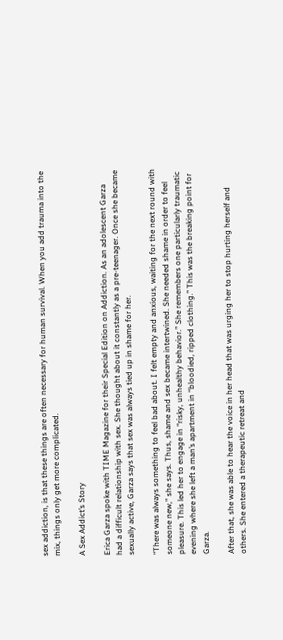sex addiction, is that these things are often necessary for human survival. When you add trauma into the mix, things only get more complicated.

A Sex Addict’s Story

Erica Garza spoke with TIME Magazine for their Special Edition on Addiction. As an adolescent Garza had a difficult relationship with sex. She thought about it constantly as a pre-teenager. Once she became sexually active, Garza says that sex was always tied up in shame for her.

“There was always something to feel bad about. I felt empty and anxious, waiting for the next round with someone new,” she says. Thus, shame and sex became intertwined. She needed shame in order to feel pleasure. This led her to engage in “risky, unhealthy behavior.” She remembers one particularly traumatic evening where she left a man’s apartment in “bloodied, ripped clothing.” This was the breaking point for Garza.

After that, she was able to hear the voice in her head that was urging her to stop hurting herself and others. She entered a therapeutic retreat and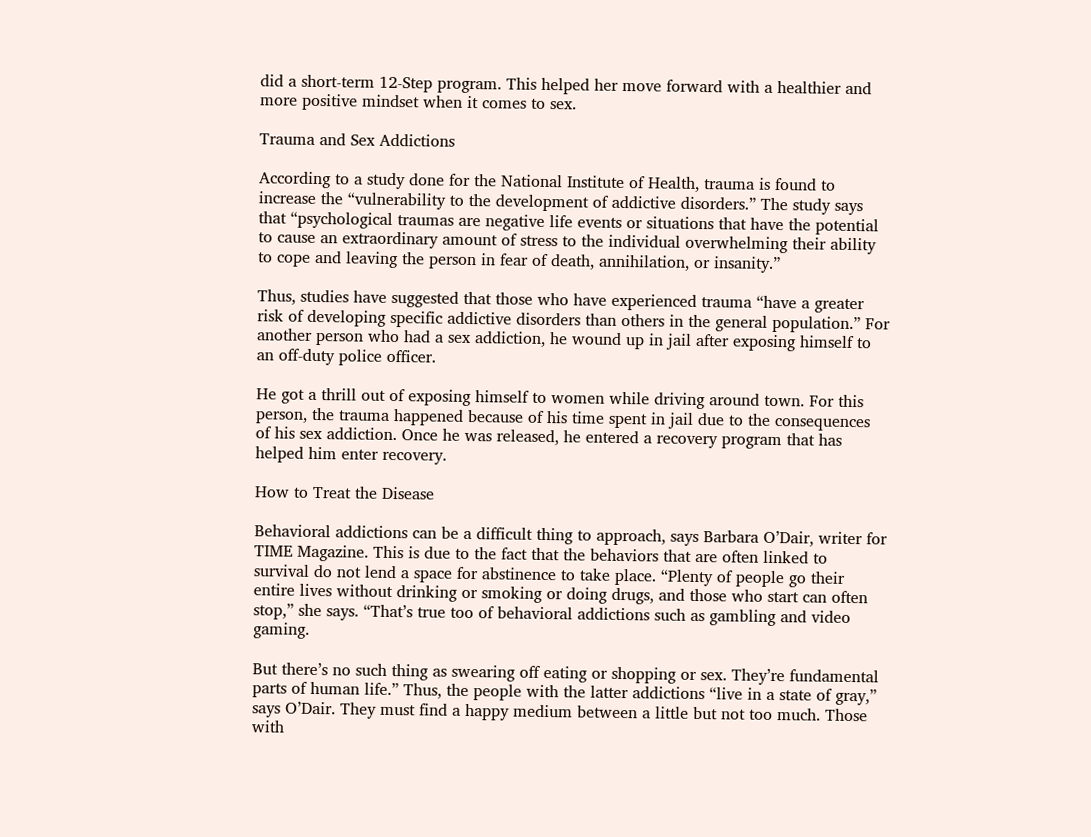did a short-term 12-Step program. This helped her move forward with a healthier and more positive mindset when it comes to sex.

Trauma and Sex Addictions

According to a study done for the National Institute of Health, trauma is found to increase the “vulnerability to the development of addictive disorders.” The study says that “psychological traumas are negative life events or situations that have the potential to cause an extraordinary amount of stress to the individual overwhelming their ability to cope and leaving the person in fear of death, annihilation, or insanity.”

Thus, studies have suggested that those who have experienced trauma “have a greater risk of developing specific addictive disorders than others in the general population.” For another person who had a sex addiction, he wound up in jail after exposing himself to an off-duty police officer.

He got a thrill out of exposing himself to women while driving around town. For this person, the trauma happened because of his time spent in jail due to the consequences of his sex addiction. Once he was released, he entered a recovery program that has helped him enter recovery.

How to Treat the Disease

Behavioral addictions can be a difficult thing to approach, says Barbara O’Dair, writer for TIME Magazine. This is due to the fact that the behaviors that are often linked to survival do not lend a space for abstinence to take place. “Plenty of people go their entire lives without drinking or smoking or doing drugs, and those who start can often stop,” she says. “That’s true too of behavioral addictions such as gambling and video gaming.

But there’s no such thing as swearing off eating or shopping or sex. They’re fundamental parts of human life.” Thus, the people with the latter addictions “live in a state of gray,” says O’Dair. They must find a happy medium between a little but not too much. Those with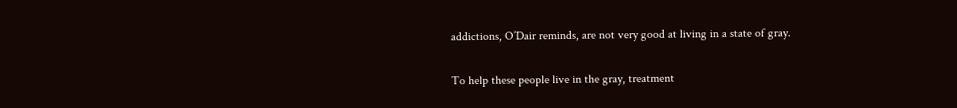addictions, O’Dair reminds, are not very good at living in a state of gray.

To help these people live in the gray, treatment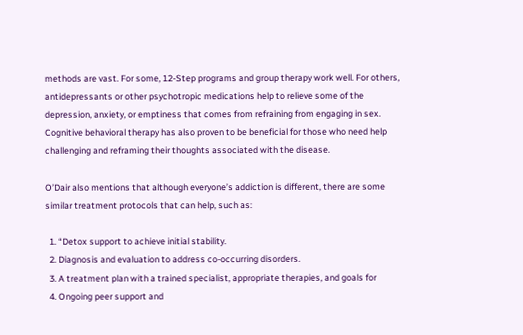methods are vast. For some, 12-Step programs and group therapy work well. For others, antidepressants or other psychotropic medications help to relieve some of the depression, anxiety, or emptiness that comes from refraining from engaging in sex. Cognitive behavioral therapy has also proven to be beneficial for those who need help challenging and reframing their thoughts associated with the disease.

O’Dair also mentions that although everyone’s addiction is different, there are some similar treatment protocols that can help, such as:

  1. “Detox support to achieve initial stability.
  2. Diagnosis and evaluation to address co-occurring disorders.
  3. A treatment plan with a trained specialist, appropriate therapies, and goals for
  4. Ongoing peer support and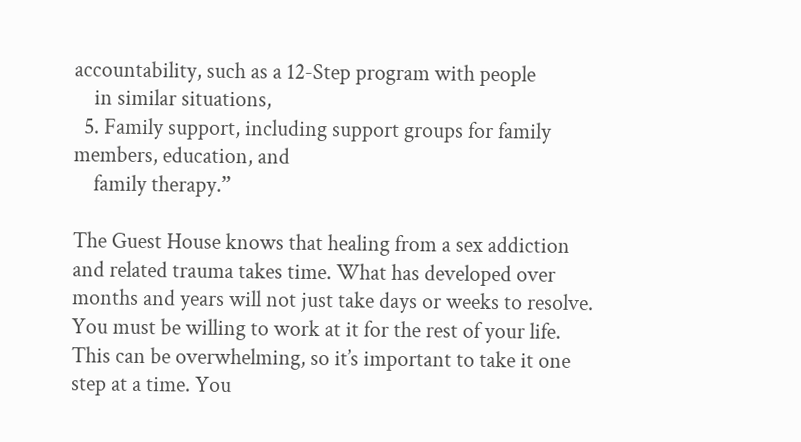accountability, such as a 12-Step program with people
    in similar situations,
  5. Family support, including support groups for family members, education, and
    family therapy.”

The Guest House knows that healing from a sex addiction and related trauma takes time. What has developed over months and years will not just take days or weeks to resolve. You must be willing to work at it for the rest of your life. This can be overwhelming, so it’s important to take it one step at a time. You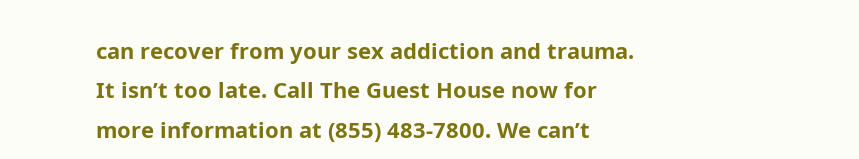can recover from your sex addiction and trauma. It isn’t too late. Call The Guest House now for more information at (855) 483-7800. We can’t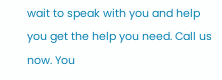wait to speak with you and help you get the help you need. Call us now. You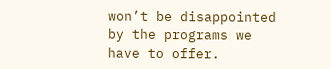won’t be disappointed by the programs we have to offer.